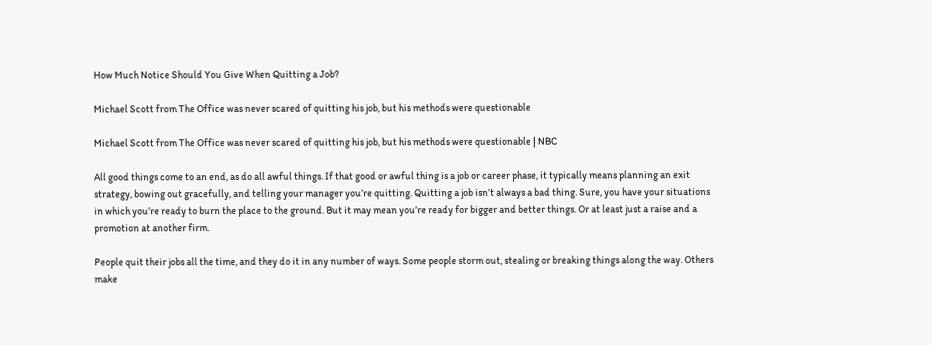How Much Notice Should You Give When Quitting a Job?

Michael Scott from The Office was never scared of quitting his job, but his methods were questionable

Michael Scott from The Office was never scared of quitting his job, but his methods were questionable | NBC

All good things come to an end, as do all awful things. If that good or awful thing is a job or career phase, it typically means planning an exit strategy, bowing out gracefully, and telling your manager you’re quitting. Quitting a job isn’t always a bad thing. Sure, you have your situations in which you’re ready to burn the place to the ground. But it may mean you’re ready for bigger and better things. Or at least just a raise and a promotion at another firm.

People quit their jobs all the time, and they do it in any number of ways. Some people storm out, stealing or breaking things along the way. Others make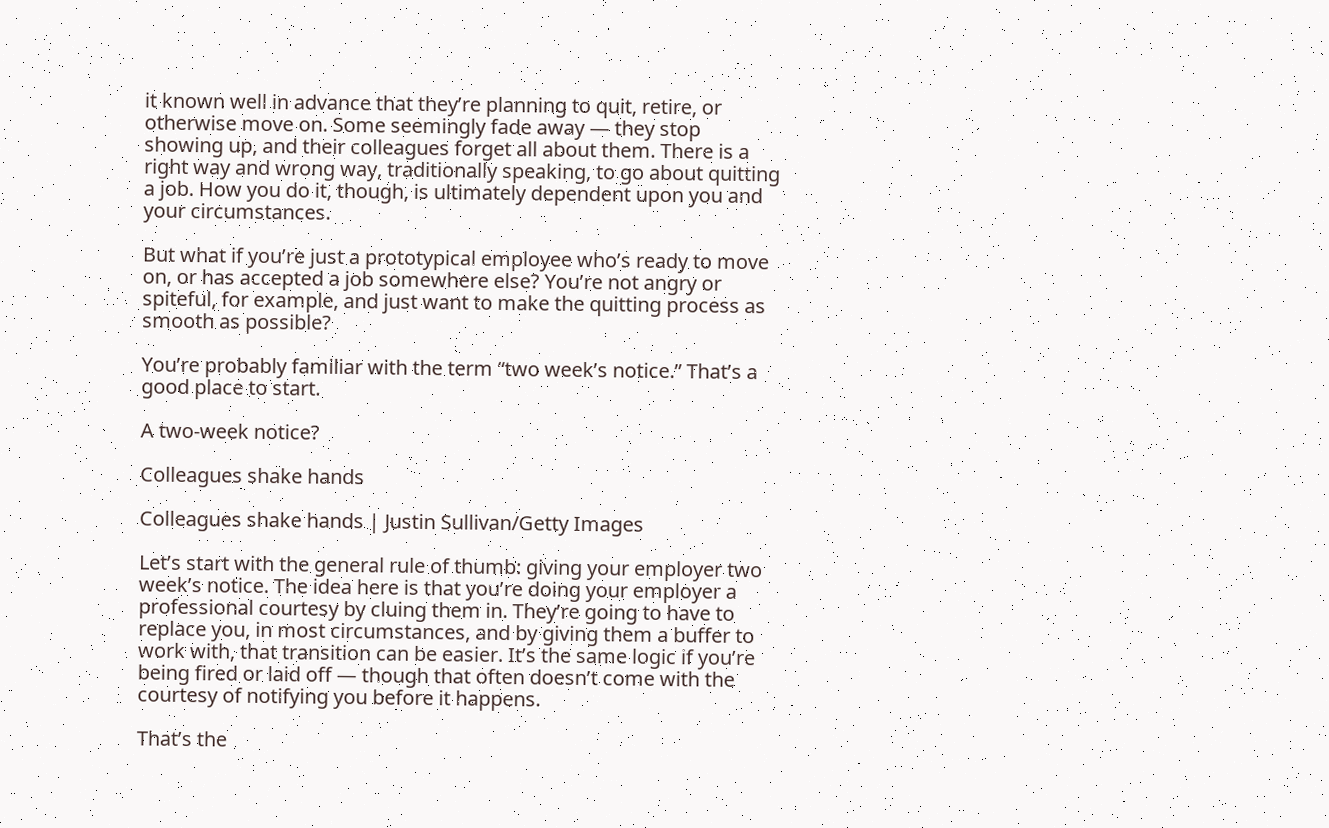it known well in advance that they’re planning to quit, retire, or otherwise move on. Some seemingly fade away — they stop showing up, and their colleagues forget all about them. There is a right way and wrong way, traditionally speaking, to go about quitting a job. How you do it, though, is ultimately dependent upon you and your circumstances.

But what if you’re just a prototypical employee who’s ready to move on, or has accepted a job somewhere else? You’re not angry or spiteful, for example, and just want to make the quitting process as smooth as possible?

You’re probably familiar with the term “two week’s notice.” That’s a good place to start.

A two-week notice?

Colleagues shake hands

Colleagues shake hands | Justin Sullivan/Getty Images

Let’s start with the general rule of thumb: giving your employer two week’s notice. The idea here is that you’re doing your employer a professional courtesy by cluing them in. They’re going to have to replace you, in most circumstances, and by giving them a buffer to work with, that transition can be easier. It’s the same logic if you’re being fired or laid off — though that often doesn’t come with the courtesy of notifying you before it happens.

That’s the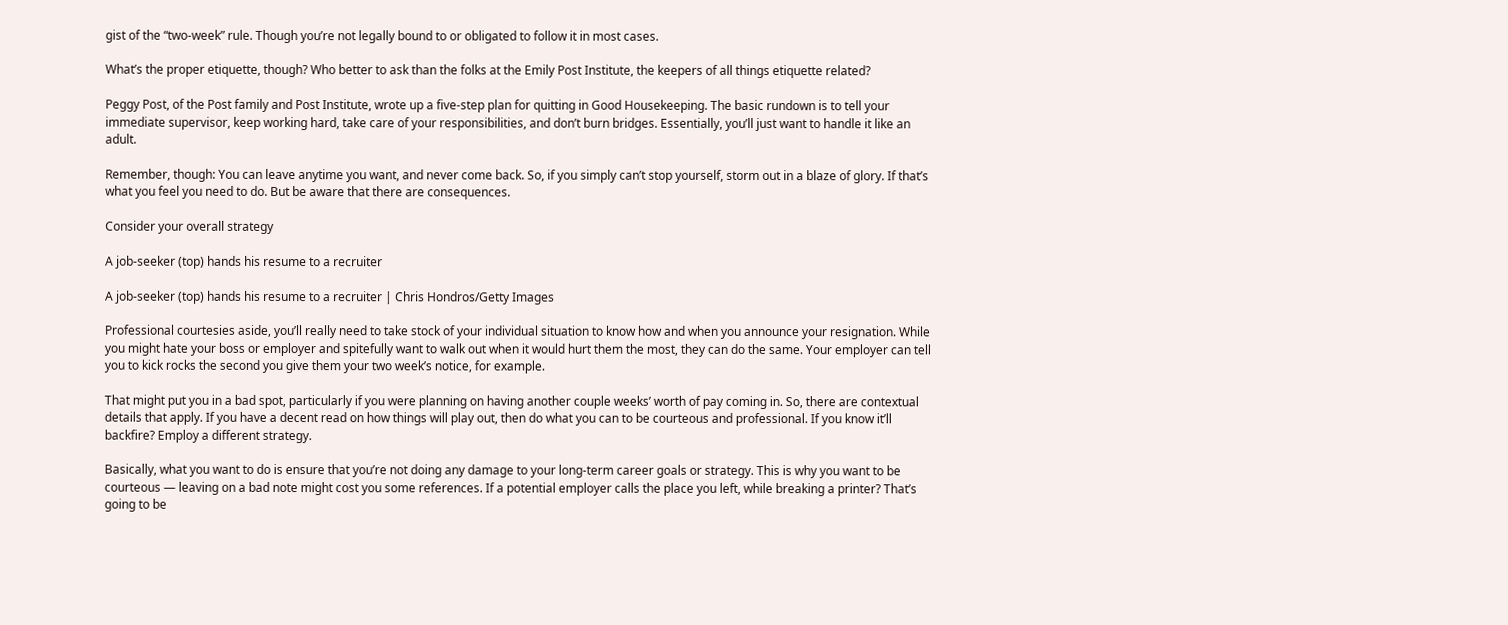gist of the “two-week” rule. Though you’re not legally bound to or obligated to follow it in most cases.

What’s the proper etiquette, though? Who better to ask than the folks at the Emily Post Institute, the keepers of all things etiquette related?

Peggy Post, of the Post family and Post Institute, wrote up a five-step plan for quitting in Good Housekeeping. The basic rundown is to tell your immediate supervisor, keep working hard, take care of your responsibilities, and don’t burn bridges. Essentially, you’ll just want to handle it like an adult.

Remember, though: You can leave anytime you want, and never come back. So, if you simply can’t stop yourself, storm out in a blaze of glory. If that’s what you feel you need to do. But be aware that there are consequences.

Consider your overall strategy

A job-seeker (top) hands his resume to a recruiter

A job-seeker (top) hands his resume to a recruiter | Chris Hondros/Getty Images

Professional courtesies aside, you’ll really need to take stock of your individual situation to know how and when you announce your resignation. While you might hate your boss or employer and spitefully want to walk out when it would hurt them the most, they can do the same. Your employer can tell you to kick rocks the second you give them your two week’s notice, for example.

That might put you in a bad spot, particularly if you were planning on having another couple weeks’ worth of pay coming in. So, there are contextual details that apply. If you have a decent read on how things will play out, then do what you can to be courteous and professional. If you know it’ll backfire? Employ a different strategy.

Basically, what you want to do is ensure that you’re not doing any damage to your long-term career goals or strategy. This is why you want to be courteous — leaving on a bad note might cost you some references. If a potential employer calls the place you left, while breaking a printer? That’s going to be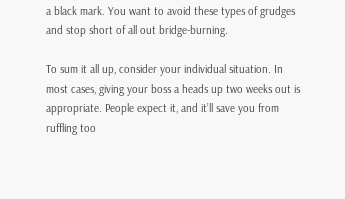a black mark. You want to avoid these types of grudges and stop short of all out bridge-burning.

To sum it all up, consider your individual situation. In most cases, giving your boss a heads up two weeks out is appropriate. People expect it, and it’ll save you from ruffling too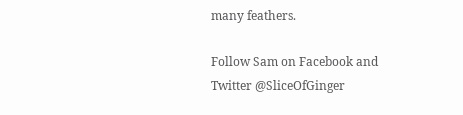many feathers.

Follow Sam on Facebook and Twitter @SliceOfGinger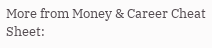More from Money & Career Cheat Sheet: